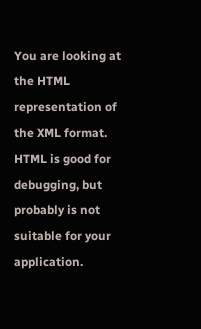You are looking at the HTML representation of the XML format.
HTML is good for debugging, but probably is not suitable for your application.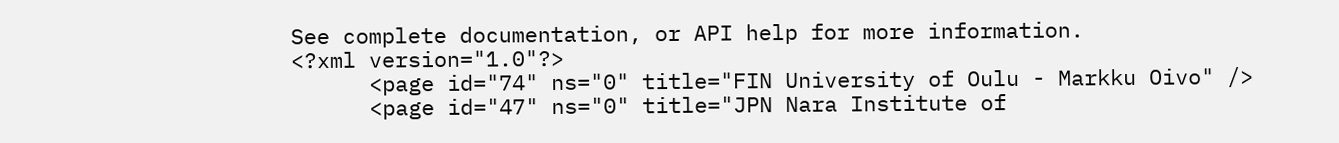See complete documentation, or API help for more information.
<?xml version="1.0"?>
      <page id="74" ns="0" title="FIN University of Oulu - Markku Oivo" />
      <page id="47" ns="0" title="JPN Nara Institute of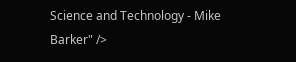Science and Technology - Mike Barker" />